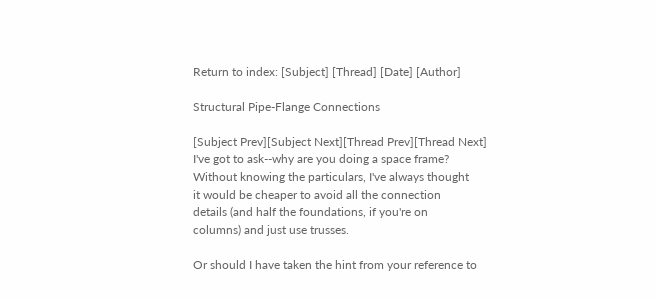Return to index: [Subject] [Thread] [Date] [Author]

Structural Pipe-Flange Connections

[Subject Prev][Subject Next][Thread Prev][Thread Next]
I've got to ask--why are you doing a space frame?
Without knowing the particulars, I've always thought
it would be cheaper to avoid all the connection
details (and half the foundations, if you're on
columns) and just use trusses.

Or should I have taken the hint from your reference to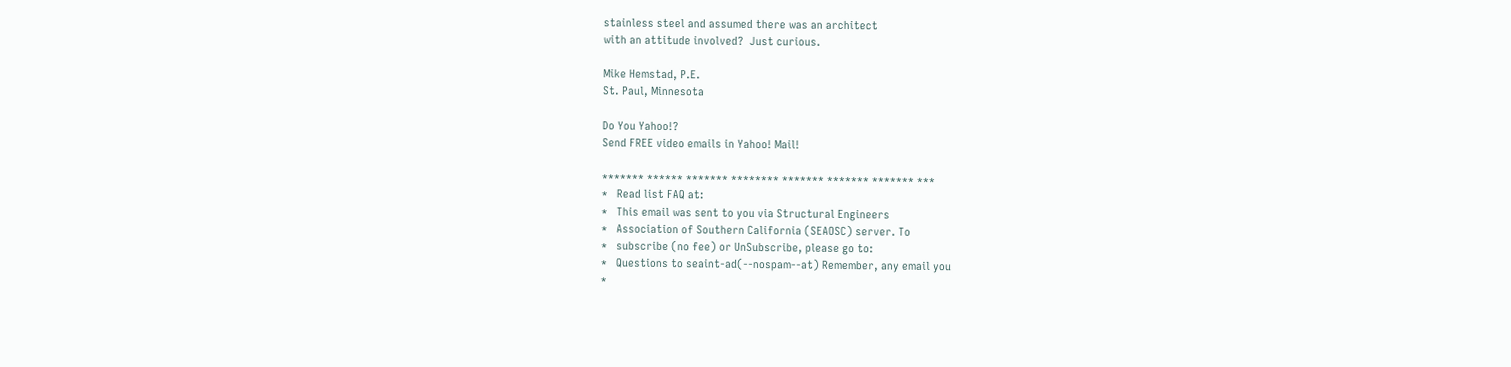stainless steel and assumed there was an architect
with an attitude involved?  Just curious.

Mike Hemstad, P.E.
St. Paul, Minnesota

Do You Yahoo!?
Send FREE video emails in Yahoo! Mail!

******* ****** ******* ******** ******* ******* ******* ***
*   Read list FAQ at:
*   This email was sent to you via Structural Engineers
*   Association of Southern California (SEAOSC) server. To
*   subscribe (no fee) or UnSubscribe, please go to:
*   Questions to seaint-ad(--nospam--at) Remember, any email you
*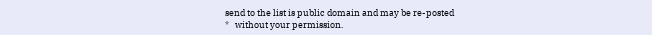send to the list is public domain and may be re-posted
*   without your permission.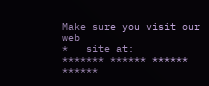Make sure you visit our web
*   site at:
******* ****** ****** ******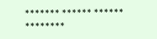******* ****** ****** ********